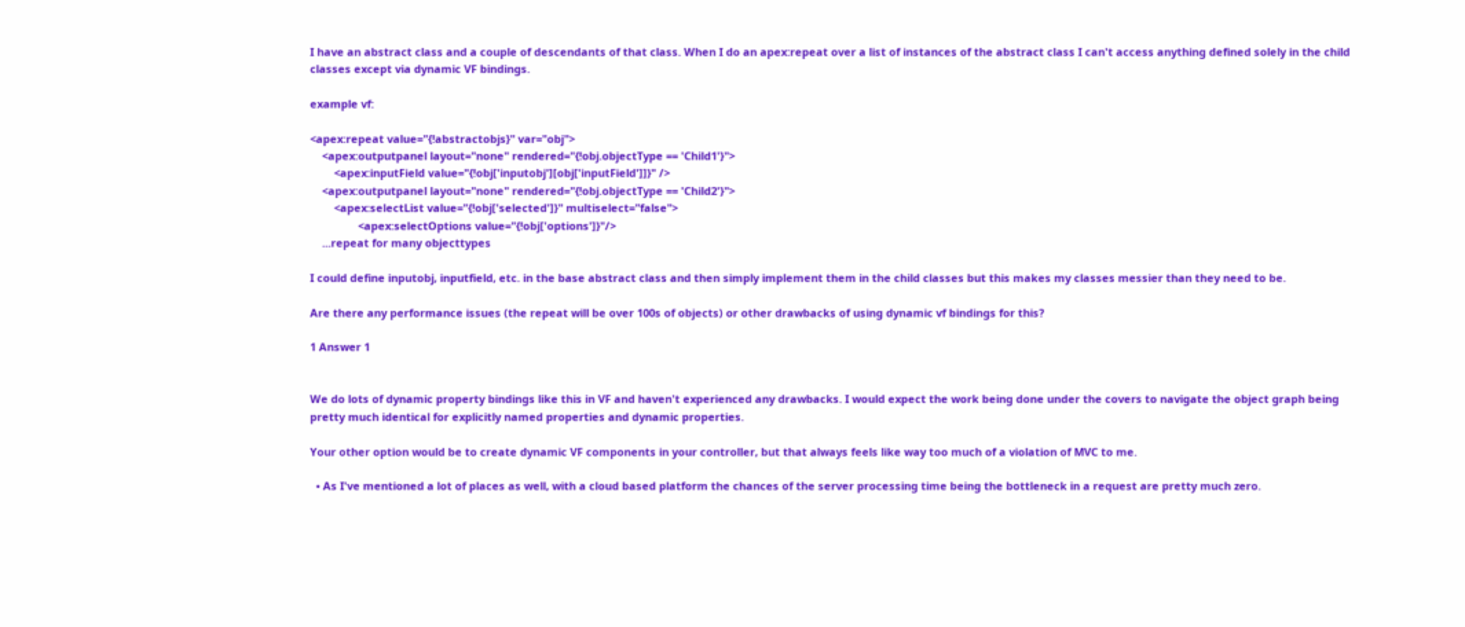I have an abstract class and a couple of descendants of that class. When I do an apex:repeat over a list of instances of the abstract class I can't access anything defined solely in the child classes except via dynamic VF bindings.

example vf:

<apex:repeat value="{!abstractobjs}" var="obj">
    <apex:outputpanel layout="none" rendered="{!obj.objectType == 'Child1'}">
        <apex:inputField value="{!obj['inputobj'][obj['inputField']]}" />
    <apex:outputpanel layout="none" rendered="{!obj.objectType == 'Child2'}">
        <apex:selectList value="{!obj['selected']}" multiselect="false">
                <apex:selectOptions value="{!obj['options']}"/>
    ...repeat for many objecttypes

I could define inputobj, inputfield, etc. in the base abstract class and then simply implement them in the child classes but this makes my classes messier than they need to be.

Are there any performance issues (the repeat will be over 100s of objects) or other drawbacks of using dynamic vf bindings for this?

1 Answer 1


We do lots of dynamic property bindings like this in VF and haven't experienced any drawbacks. I would expect the work being done under the covers to navigate the object graph being pretty much identical for explicitly named properties and dynamic properties.

Your other option would be to create dynamic VF components in your controller, but that always feels like way too much of a violation of MVC to me.

  • As I've mentioned a lot of places as well, with a cloud based platform the chances of the server processing time being the bottleneck in a request are pretty much zero.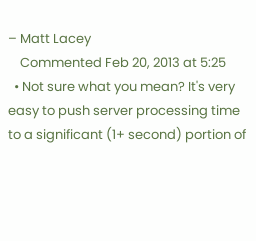– Matt Lacey
    Commented Feb 20, 2013 at 5:25
  • Not sure what you mean? It's very easy to push server processing time to a significant (1+ second) portion of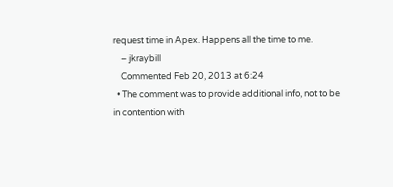request time in Apex. Happens all the time to me.
    – jkraybill
    Commented Feb 20, 2013 at 6:24
  • The comment was to provide additional info, not to be in contention with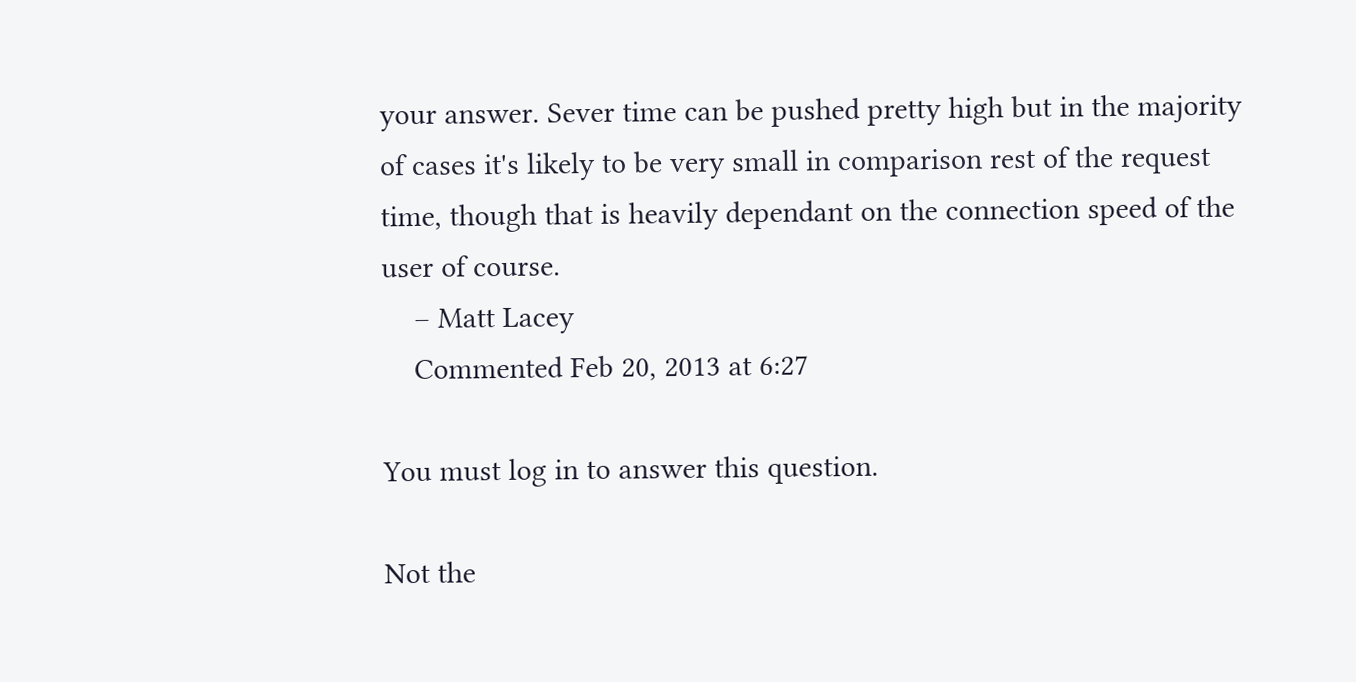your answer. Sever time can be pushed pretty high but in the majority of cases it's likely to be very small in comparison rest of the request time, though that is heavily dependant on the connection speed of the user of course.
    – Matt Lacey
    Commented Feb 20, 2013 at 6:27

You must log in to answer this question.

Not the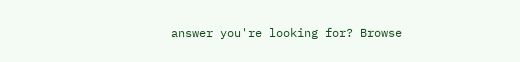answer you're looking for? Browse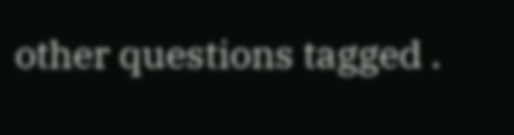other questions tagged .